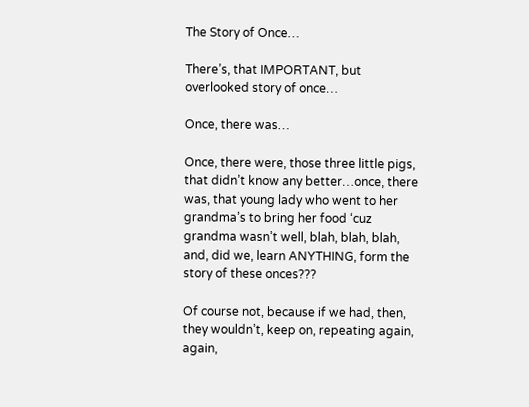The Story of Once…

There’s, that IMPORTANT, but overlooked story of once…

Once, there was…

Once, there were, those three little pigs, that didn’t know any better…once, there was, that young lady who went to her grandma’s to bring her food ‘cuz grandma wasn’t well, blah, blah, blah, and, did we, learn ANYTHING, form the story of these onces???

Of course not, because if we had, then, they wouldn’t, keep on, repeating again, again,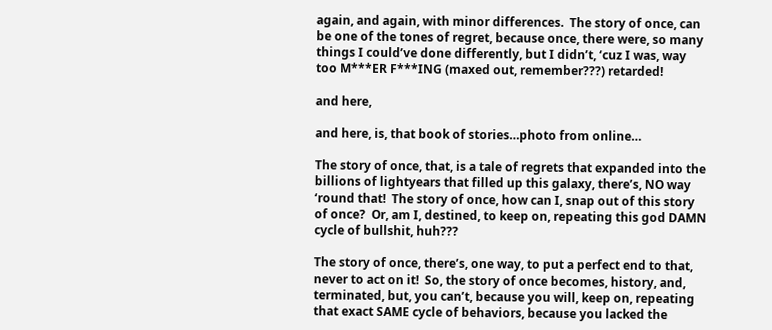again, and again, with minor differences.  The story of once, can be one of the tones of regret, because once, there were, so many things I could’ve done differently, but I didn’t, ‘cuz I was, way too M***ER F***ING (maxed out, remember???) retarded!

and here,

and here, is, that book of stories…photo from online…

The story of once, that, is a tale of regrets that expanded into the billions of lightyears that filled up this galaxy, there’s, NO way ‘round that!  The story of once, how can I, snap out of this story of once?  Or, am I, destined, to keep on, repeating this god DAMN cycle of bullshit, huh???

The story of once, there’s, one way, to put a perfect end to that, never to act on it!  So, the story of once becomes, history, and, terminated, but, you can’t, because you will, keep on, repeating that exact SAME cycle of behaviors, because you lacked the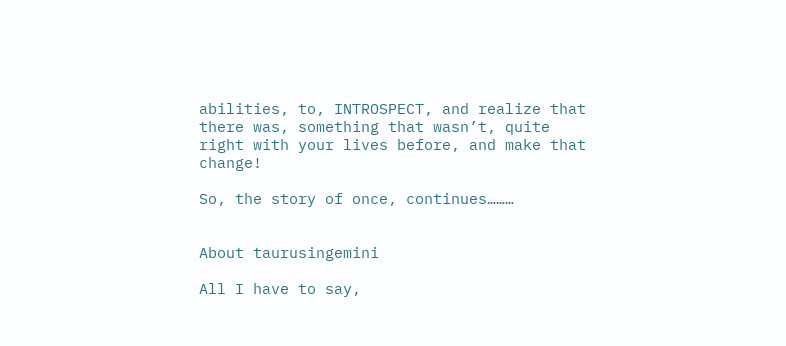abilities, to, INTROSPECT, and realize that there was, something that wasn’t, quite right with your lives before, and make that change!

So, the story of once, continues………


About taurusingemini

All I have to say,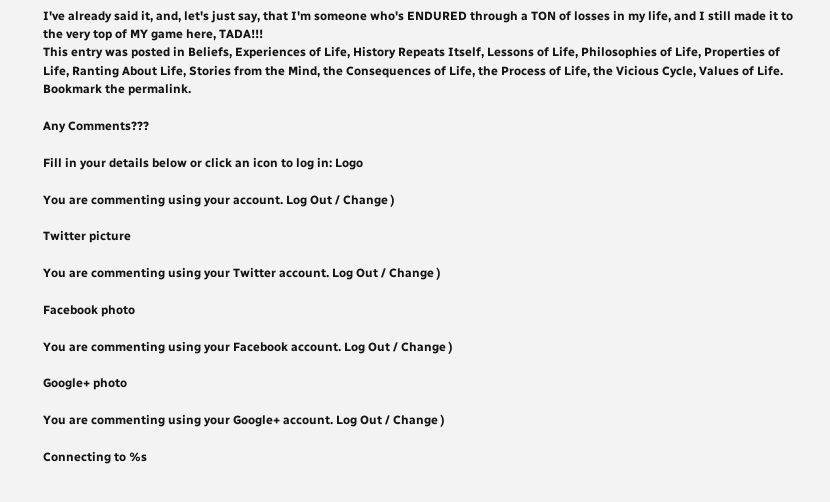I've already said it, and, let's just say, that I'm someone who's ENDURED through a TON of losses in my life, and I still made it to the very top of MY game here, TADA!!!
This entry was posted in Beliefs, Experiences of Life, History Repeats Itself, Lessons of Life, Philosophies of Life, Properties of Life, Ranting About Life, Stories from the Mind, the Consequences of Life, the Process of Life, the Vicious Cycle, Values of Life. Bookmark the permalink.

Any Comments???

Fill in your details below or click an icon to log in: Logo

You are commenting using your account. Log Out / Change )

Twitter picture

You are commenting using your Twitter account. Log Out / Change )

Facebook photo

You are commenting using your Facebook account. Log Out / Change )

Google+ photo

You are commenting using your Google+ account. Log Out / Change )

Connecting to %s